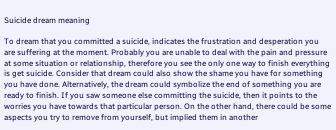Suicide dream meaning

To dream that you committed a suicide, indicates the frustration and desperation you are suffering at the moment. Probably you are unable to deal with the pain and pressure at some situation or relationship, therefore you see the only one way to finish everything is get suicide. Consider that dream could also show the shame you have for something you have done. Alternatively, the dream could symbolize the end of something you are ready to finish. If you saw someone else committing the suicide, then it points to the worries you have towards that particular person. On the other hand, there could be some aspects you try to remove from yourself, but implied them in another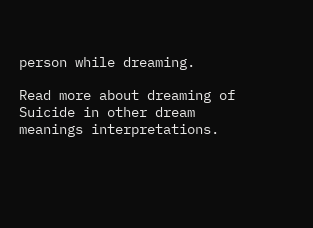person while dreaming.

Read more about dreaming of Suicide in other dream meanings interpretations.